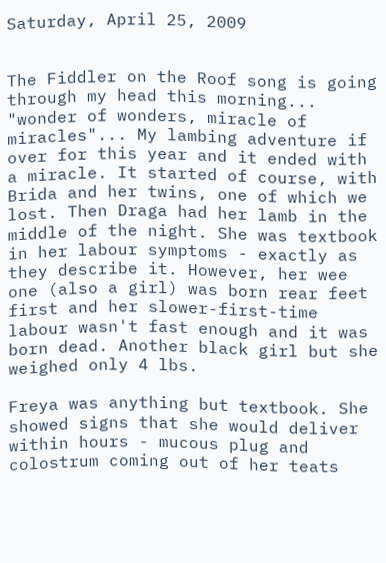Saturday, April 25, 2009


The Fiddler on the Roof song is going through my head this morning... "wonder of wonders, miracle of miracles"... My lambing adventure if over for this year and it ended with a miracle. It started of course, with Brida and her twins, one of which we lost. Then Draga had her lamb in the middle of the night. She was textbook in her labour symptoms - exactly as they describe it. However, her wee one (also a girl) was born rear feet first and her slower-first-time labour wasn't fast enough and it was born dead. Another black girl but she weighed only 4 lbs.

Freya was anything but textbook. She showed signs that she would deliver within hours - mucous plug and colostrum coming out of her teats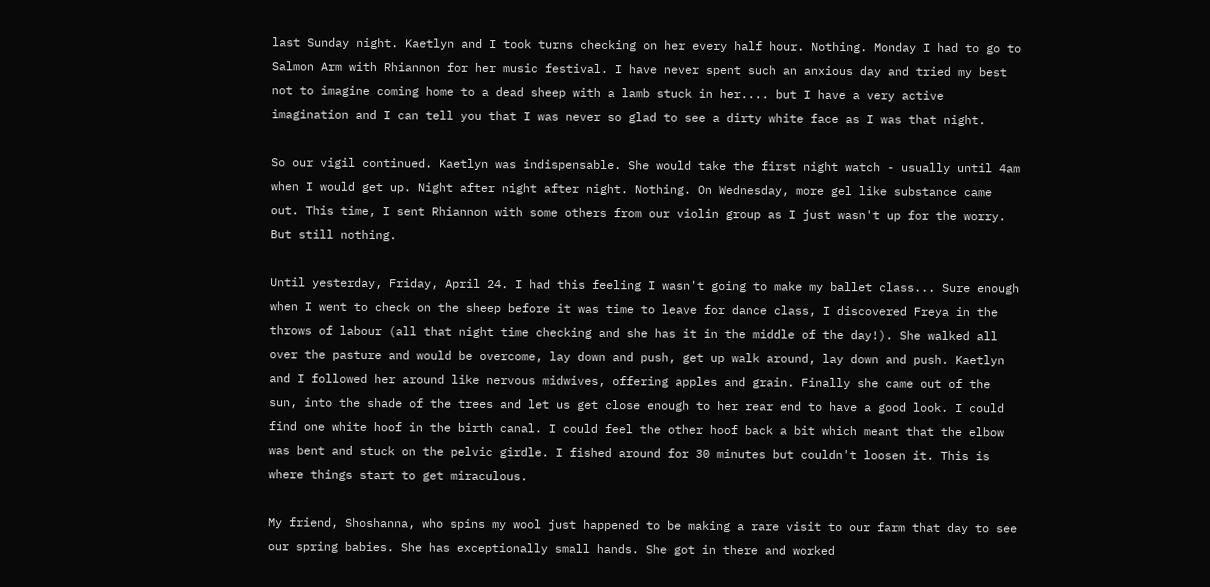last Sunday night. Kaetlyn and I took turns checking on her every half hour. Nothing. Monday I had to go to Salmon Arm with Rhiannon for her music festival. I have never spent such an anxious day and tried my best not to imagine coming home to a dead sheep with a lamb stuck in her.... but I have a very active imagination and I can tell you that I was never so glad to see a dirty white face as I was that night.

So our vigil continued. Kaetlyn was indispensable. She would take the first night watch - usually until 4am when I would get up. Night after night after night. Nothing. On Wednesday, more gel like substance came out. This time, I sent Rhiannon with some others from our violin group as I just wasn't up for the worry. But still nothing.

Until yesterday, Friday, April 24. I had this feeling I wasn't going to make my ballet class... Sure enough when I went to check on the sheep before it was time to leave for dance class, I discovered Freya in the throws of labour (all that night time checking and she has it in the middle of the day!). She walked all over the pasture and would be overcome, lay down and push, get up walk around, lay down and push. Kaetlyn and I followed her around like nervous midwives, offering apples and grain. Finally she came out of the sun, into the shade of the trees and let us get close enough to her rear end to have a good look. I could find one white hoof in the birth canal. I could feel the other hoof back a bit which meant that the elbow was bent and stuck on the pelvic girdle. I fished around for 30 minutes but couldn't loosen it. This is where things start to get miraculous.

My friend, Shoshanna, who spins my wool just happened to be making a rare visit to our farm that day to see our spring babies. She has exceptionally small hands. She got in there and worked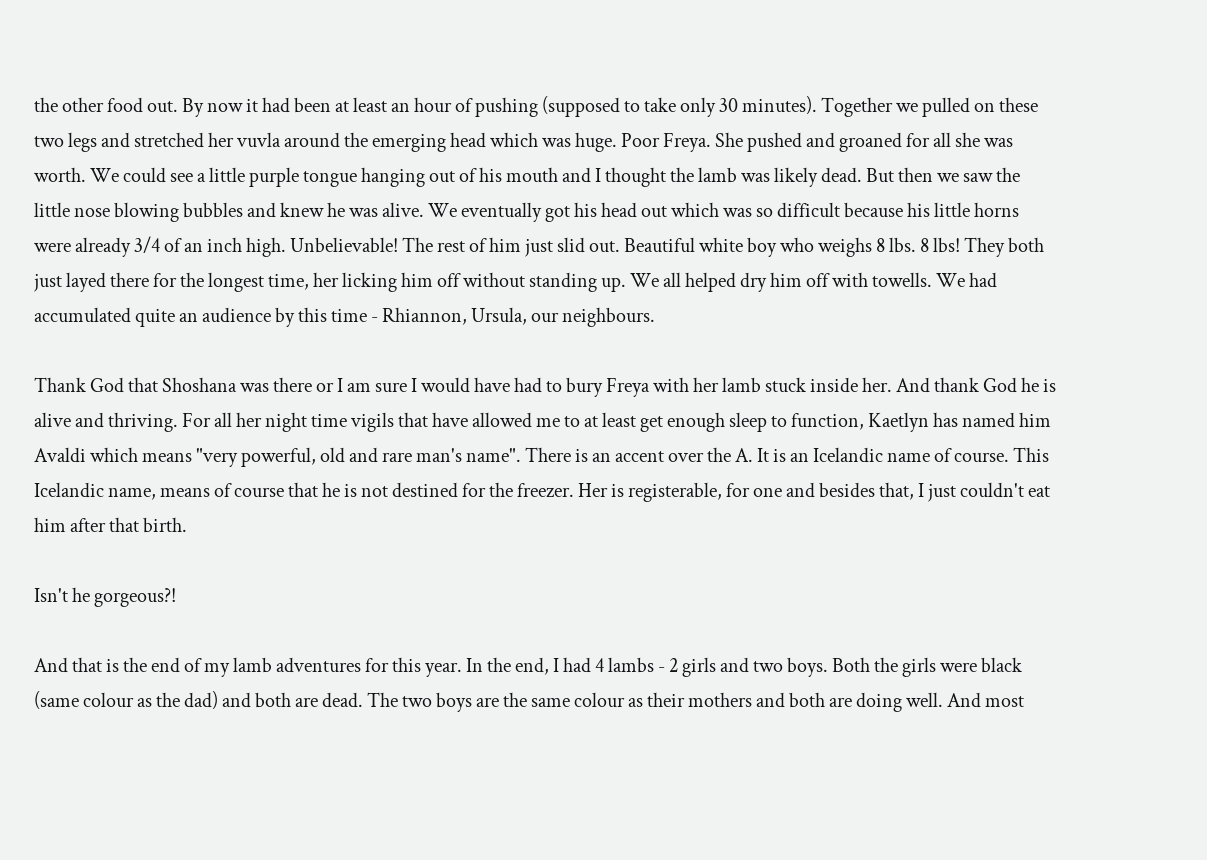the other food out. By now it had been at least an hour of pushing (supposed to take only 30 minutes). Together we pulled on these two legs and stretched her vuvla around the emerging head which was huge. Poor Freya. She pushed and groaned for all she was worth. We could see a little purple tongue hanging out of his mouth and I thought the lamb was likely dead. But then we saw the little nose blowing bubbles and knew he was alive. We eventually got his head out which was so difficult because his little horns were already 3/4 of an inch high. Unbelievable! The rest of him just slid out. Beautiful white boy who weighs 8 lbs. 8 lbs! They both just layed there for the longest time, her licking him off without standing up. We all helped dry him off with towells. We had accumulated quite an audience by this time - Rhiannon, Ursula, our neighbours.

Thank God that Shoshana was there or I am sure I would have had to bury Freya with her lamb stuck inside her. And thank God he is alive and thriving. For all her night time vigils that have allowed me to at least get enough sleep to function, Kaetlyn has named him Avaldi which means "very powerful, old and rare man's name". There is an accent over the A. It is an Icelandic name of course. This Icelandic name, means of course that he is not destined for the freezer. Her is registerable, for one and besides that, I just couldn't eat him after that birth.

Isn't he gorgeous?!

And that is the end of my lamb adventures for this year. In the end, I had 4 lambs - 2 girls and two boys. Both the girls were black (same colour as the dad) and both are dead. The two boys are the same colour as their mothers and both are doing well. And most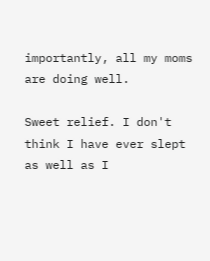importantly, all my moms are doing well.

Sweet relief. I don't think I have ever slept as well as I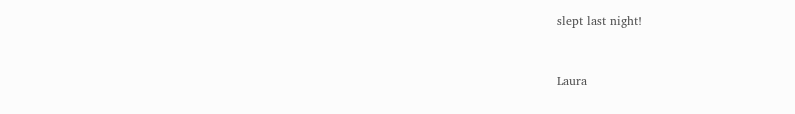slept last night!


Laura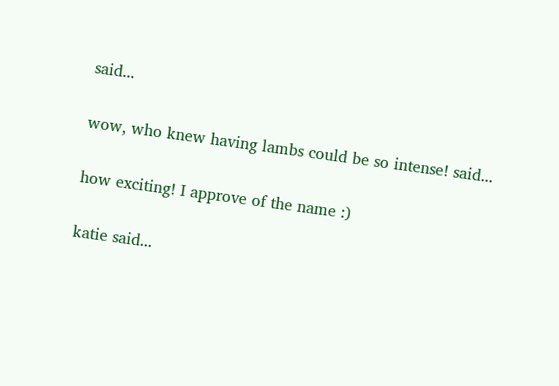said...

wow, who knew having lambs could be so intense! said...

how exciting! I approve of the name :)

katie said...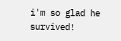i'm so glad he survived!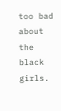too bad about the black girls.